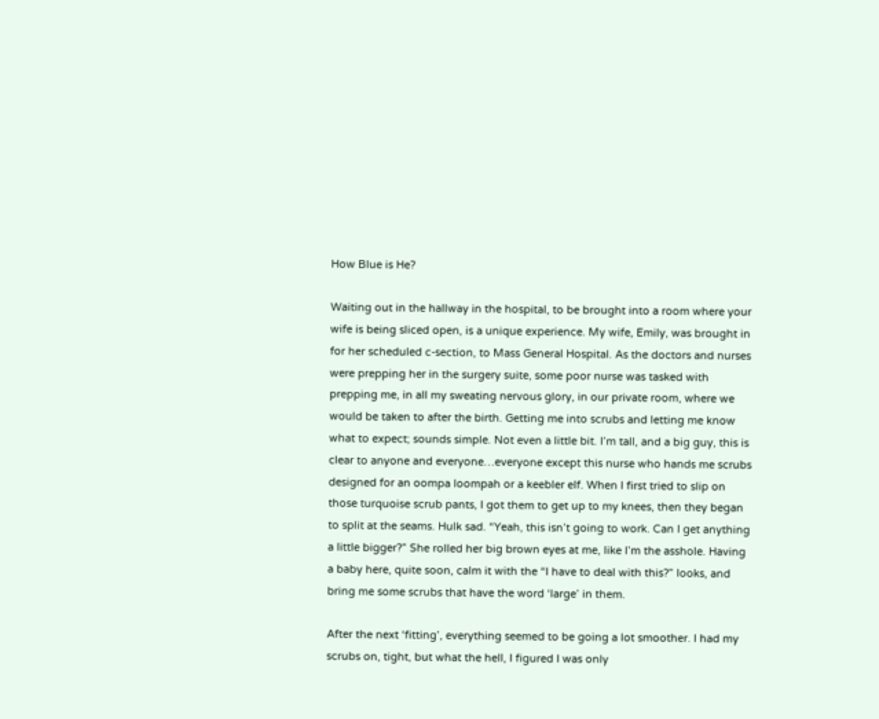How Blue is He?

Waiting out in the hallway in the hospital, to be brought into a room where your wife is being sliced open, is a unique experience. My wife, Emily, was brought in for her scheduled c-section, to Mass General Hospital. As the doctors and nurses were prepping her in the surgery suite, some poor nurse was tasked with prepping me, in all my sweating nervous glory, in our private room, where we would be taken to after the birth. Getting me into scrubs and letting me know what to expect; sounds simple. Not even a little bit. I’m tall, and a big guy, this is clear to anyone and everyone…everyone except this nurse who hands me scrubs designed for an oompa loompah or a keebler elf. When I first tried to slip on those turquoise scrub pants, I got them to get up to my knees, then they began to split at the seams. Hulk sad. “Yeah, this isn’t going to work. Can I get anything a little bigger?” She rolled her big brown eyes at me, like I’m the asshole. Having a baby here, quite soon, calm it with the “I have to deal with this?” looks, and bring me some scrubs that have the word ‘large’ in them.

After the next ‘fitting’, everything seemed to be going a lot smoother. I had my scrubs on, tight, but what the hell, I figured I was only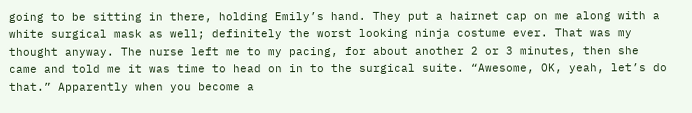going to be sitting in there, holding Emily’s hand. They put a hairnet cap on me along with a white surgical mask as well; definitely the worst looking ninja costume ever. That was my thought anyway. The nurse left me to my pacing, for about another 2 or 3 minutes, then she came and told me it was time to head on in to the surgical suite. “Awesome, OK, yeah, let’s do that.” Apparently when you become a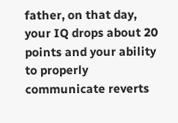father, on that day, your IQ drops about 20 points and your ability to properly communicate reverts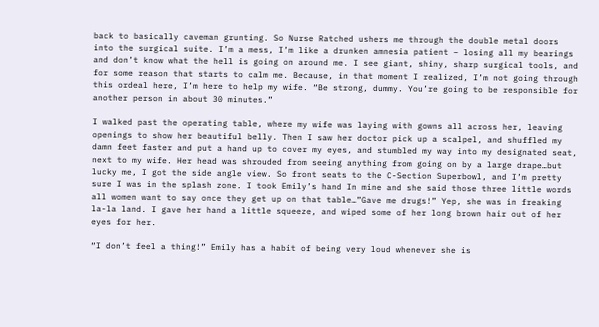back to basically caveman grunting. So Nurse Ratched ushers me through the double metal doors into the surgical suite. I’m a mess, I’m like a drunken amnesia patient – losing all my bearings and don’t know what the hell is going on around me. I see giant, shiny, sharp surgical tools, and for some reason that starts to calm me. Because, in that moment I realized, I’m not going through this ordeal here, I’m here to help my wife. “Be strong, dummy. You’re going to be responsible for another person in about 30 minutes.”

I walked past the operating table, where my wife was laying with gowns all across her, leaving openings to show her beautiful belly. Then I saw her doctor pick up a scalpel, and shuffled my damn feet faster and put a hand up to cover my eyes, and stumbled my way into my designated seat, next to my wife. Her head was shrouded from seeing anything from going on by a large drape…but lucky me, I got the side angle view. So front seats to the C-Section Superbowl, and I’m pretty sure I was in the splash zone. I took Emily’s hand In mine and she said those three little words all women want to say once they get up on that table…”Gave me drugs!” Yep, she was in freaking la-la land. I gave her hand a little squeeze, and wiped some of her long brown hair out of her eyes for her.

“I don’t feel a thing!” Emily has a habit of being very loud whenever she is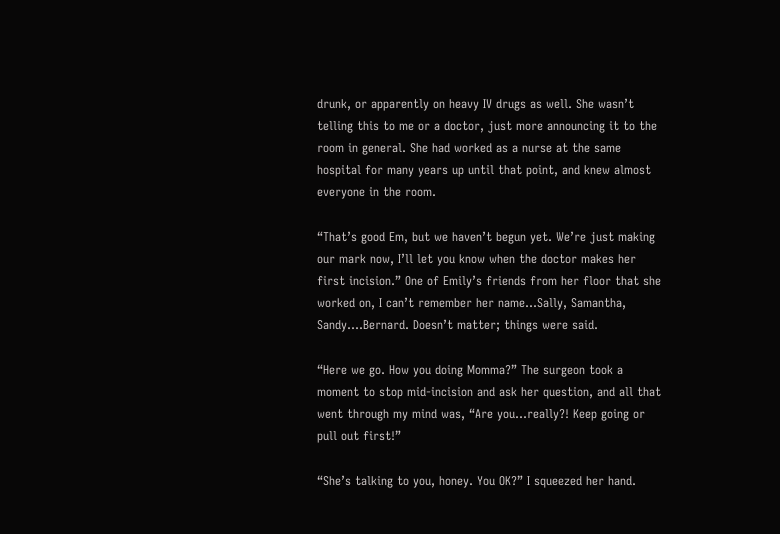drunk, or apparently on heavy IV drugs as well. She wasn’t telling this to me or a doctor, just more announcing it to the room in general. She had worked as a nurse at the same hospital for many years up until that point, and knew almost everyone in the room.

“That’s good Em, but we haven’t begun yet. We’re just making our mark now, I’ll let you know when the doctor makes her first incision.” One of Emily’s friends from her floor that she worked on, I can’t remember her name…Sally, Samantha, Sandy….Bernard. Doesn’t matter; things were said.

“Here we go. How you doing Momma?” The surgeon took a moment to stop mid-incision and ask her question, and all that went through my mind was, “Are you…really?! Keep going or pull out first!”

“She’s talking to you, honey. You OK?” I squeezed her hand.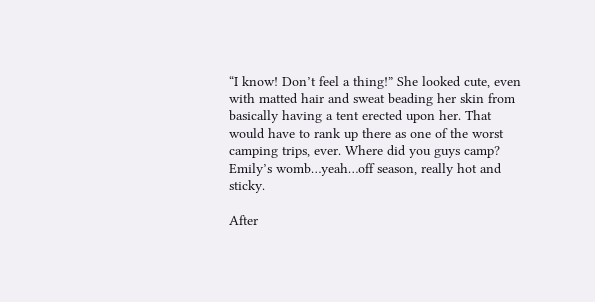“I know! Don’t feel a thing!” She looked cute, even with matted hair and sweat beading her skin from basically having a tent erected upon her. That would have to rank up there as one of the worst camping trips, ever. Where did you guys camp? Emily’s womb…yeah…off season, really hot and sticky.

After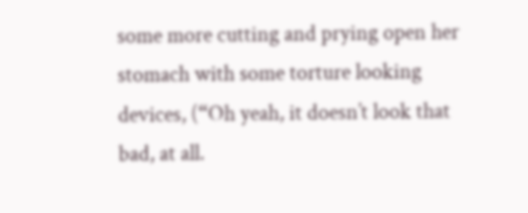some more cutting and prying open her stomach with some torture looking devices, (“Oh yeah, it doesn’t look that bad, at all.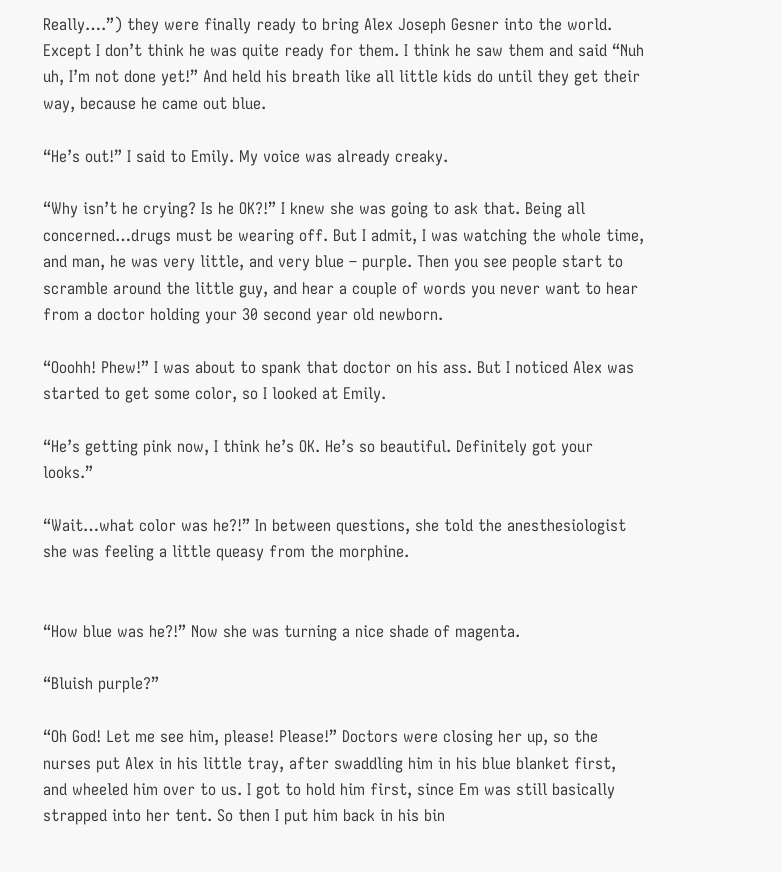Really….”) they were finally ready to bring Alex Joseph Gesner into the world. Except I don’t think he was quite ready for them. I think he saw them and said “Nuh uh, I’m not done yet!” And held his breath like all little kids do until they get their way, because he came out blue.

“He’s out!” I said to Emily. My voice was already creaky.

“Why isn’t he crying? Is he OK?!” I knew she was going to ask that. Being all concerned…drugs must be wearing off. But I admit, I was watching the whole time, and man, he was very little, and very blue – purple. Then you see people start to scramble around the little guy, and hear a couple of words you never want to hear from a doctor holding your 30 second year old newborn.

“Ooohh! Phew!” I was about to spank that doctor on his ass. But I noticed Alex was started to get some color, so I looked at Emily.

“He’s getting pink now, I think he’s OK. He’s so beautiful. Definitely got your looks.”

“Wait…what color was he?!” In between questions, she told the anesthesiologist she was feeling a little queasy from the morphine.


“How blue was he?!” Now she was turning a nice shade of magenta.

“Bluish purple?”

“Oh God! Let me see him, please! Please!” Doctors were closing her up, so the nurses put Alex in his little tray, after swaddling him in his blue blanket first, and wheeled him over to us. I got to hold him first, since Em was still basically strapped into her tent. So then I put him back in his bin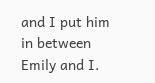and I put him in between Emily and I.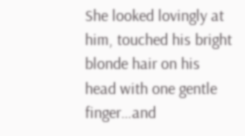She looked lovingly at him, touched his bright blonde hair on his head with one gentle finger…and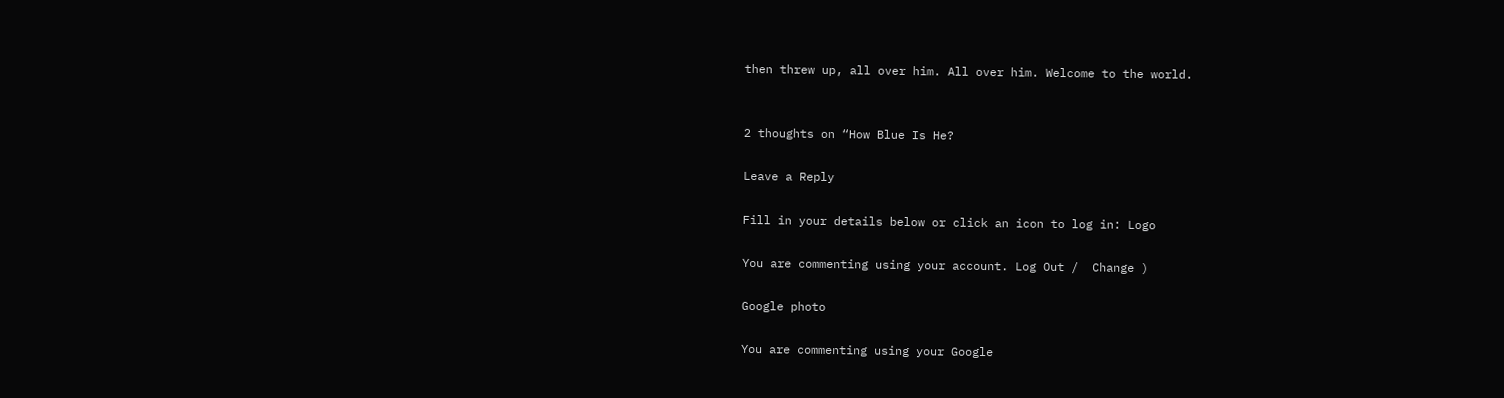then threw up, all over him. All over him. Welcome to the world.


2 thoughts on “How Blue Is He?

Leave a Reply

Fill in your details below or click an icon to log in: Logo

You are commenting using your account. Log Out /  Change )

Google photo

You are commenting using your Google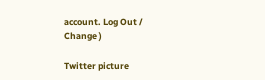account. Log Out /  Change )

Twitter picture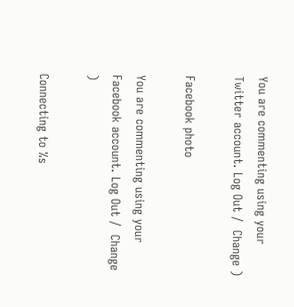You are commenting using your Twitter account. Log Out /  Change )

Facebook photo

You are commenting using your Facebook account. Log Out /  Change )

Connecting to %s